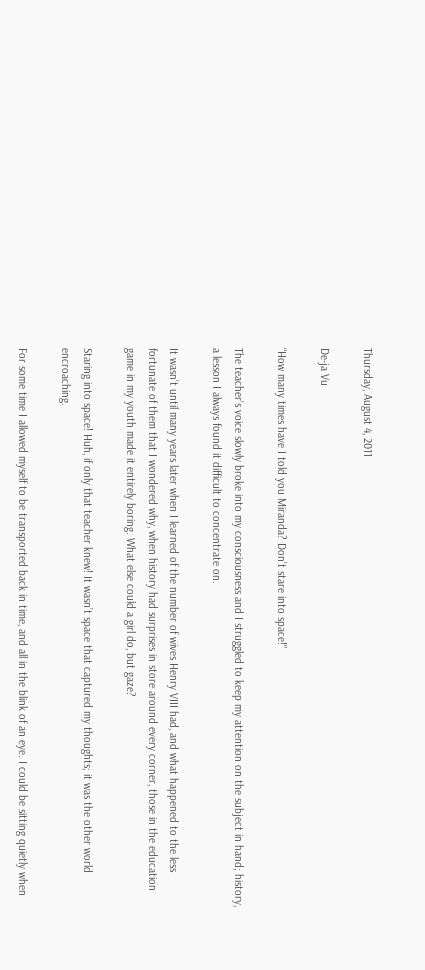Thursday, August 4, 2011

De-ja Vu

“How many times have I told you Miranda? Don’t stare into space!”

The teacher’s voice slowly broke into my consciousness and I struggled to keep my attention on the subject in hand; history, a lesson I always found it difficult to concentrate on.

It wasn’t until many years later when I learned of the number of wives Henry VIII had, and what happened to the less fortunate of them that I wondered why, when history had surprises in store around every corner, those in the education game in my youth made it entirely boring. What else could a girl do, but gaze?

Staring into space! Huh, if only that teacher knew! It wasn’t space that captured my thoughts; it was the other world encroaching.

For some time I allowed myself to be transported back in time, and all in the blink of an eye. I could be sitting quietly when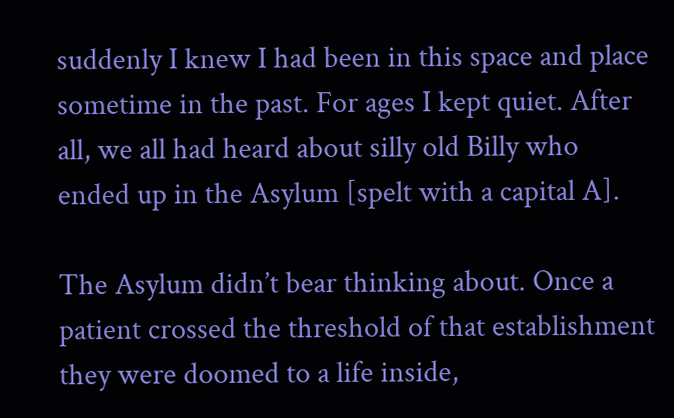suddenly I knew I had been in this space and place sometime in the past. For ages I kept quiet. After all, we all had heard about silly old Billy who ended up in the Asylum [spelt with a capital A].

The Asylum didn’t bear thinking about. Once a patient crossed the threshold of that establishment they were doomed to a life inside,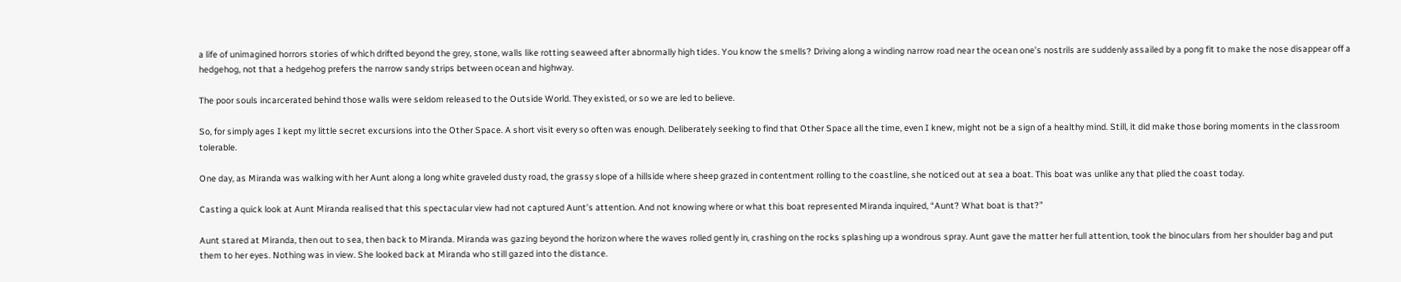a life of unimagined horrors stories of which drifted beyond the grey, stone, walls like rotting seaweed after abnormally high tides. You know the smells? Driving along a winding narrow road near the ocean one’s nostrils are suddenly assailed by a pong fit to make the nose disappear off a hedgehog, not that a hedgehog prefers the narrow sandy strips between ocean and highway.

The poor souls incarcerated behind those walls were seldom released to the Outside World. They existed, or so we are led to believe.

So, for simply ages I kept my little secret excursions into the Other Space. A short visit every so often was enough. Deliberately seeking to find that Other Space all the time, even I knew, might not be a sign of a healthy mind. Still, it did make those boring moments in the classroom tolerable.

One day, as Miranda was walking with her Aunt along a long white graveled dusty road, the grassy slope of a hillside where sheep grazed in contentment rolling to the coastline, she noticed out at sea a boat. This boat was unlike any that plied the coast today.

Casting a quick look at Aunt Miranda realised that this spectacular view had not captured Aunt’s attention. And not knowing where or what this boat represented Miranda inquired, “Aunt? What boat is that?”

Aunt stared at Miranda, then out to sea, then back to Miranda. Miranda was gazing beyond the horizon where the waves rolled gently in, crashing on the rocks splashing up a wondrous spray. Aunt gave the matter her full attention, took the binoculars from her shoulder bag and put them to her eyes. Nothing was in view. She looked back at Miranda who still gazed into the distance.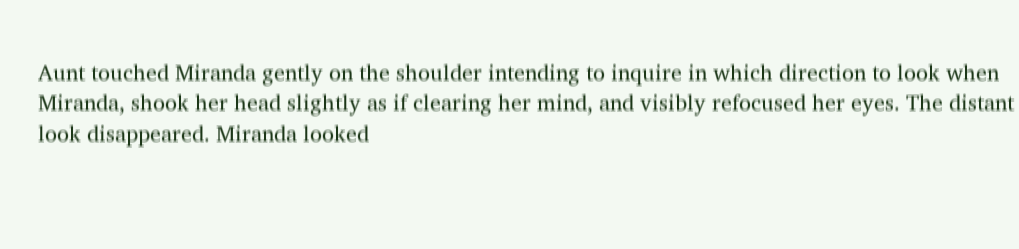Aunt touched Miranda gently on the shoulder intending to inquire in which direction to look when Miranda, shook her head slightly as if clearing her mind, and visibly refocused her eyes. The distant look disappeared. Miranda looked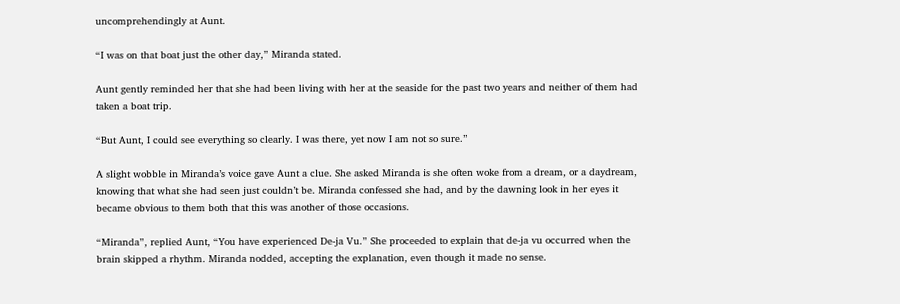uncomprehendingly at Aunt.

“I was on that boat just the other day,” Miranda stated.

Aunt gently reminded her that she had been living with her at the seaside for the past two years and neither of them had taken a boat trip.

“But Aunt, I could see everything so clearly. I was there, yet now I am not so sure.”

A slight wobble in Miranda’s voice gave Aunt a clue. She asked Miranda is she often woke from a dream, or a daydream, knowing that what she had seen just couldn’t be. Miranda confessed she had, and by the dawning look in her eyes it became obvious to them both that this was another of those occasions.

“Miranda”, replied Aunt, “You have experienced De-ja Vu.” She proceeded to explain that de-ja vu occurred when the brain skipped a rhythm. Miranda nodded, accepting the explanation, even though it made no sense.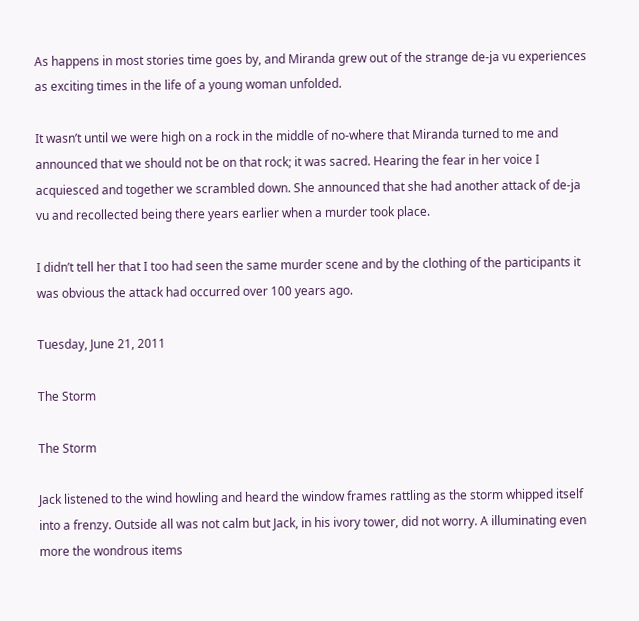As happens in most stories time goes by, and Miranda grew out of the strange de-ja vu experiences as exciting times in the life of a young woman unfolded.

It wasn’t until we were high on a rock in the middle of no-where that Miranda turned to me and announced that we should not be on that rock; it was sacred. Hearing the fear in her voice I acquiesced and together we scrambled down. She announced that she had another attack of de-ja vu and recollected being there years earlier when a murder took place.

I didn’t tell her that I too had seen the same murder scene and by the clothing of the participants it was obvious the attack had occurred over 100 years ago.

Tuesday, June 21, 2011

The Storm

The Storm

Jack listened to the wind howling and heard the window frames rattling as the storm whipped itself into a frenzy. Outside all was not calm but Jack, in his ivory tower, did not worry. A illuminating even more the wondrous items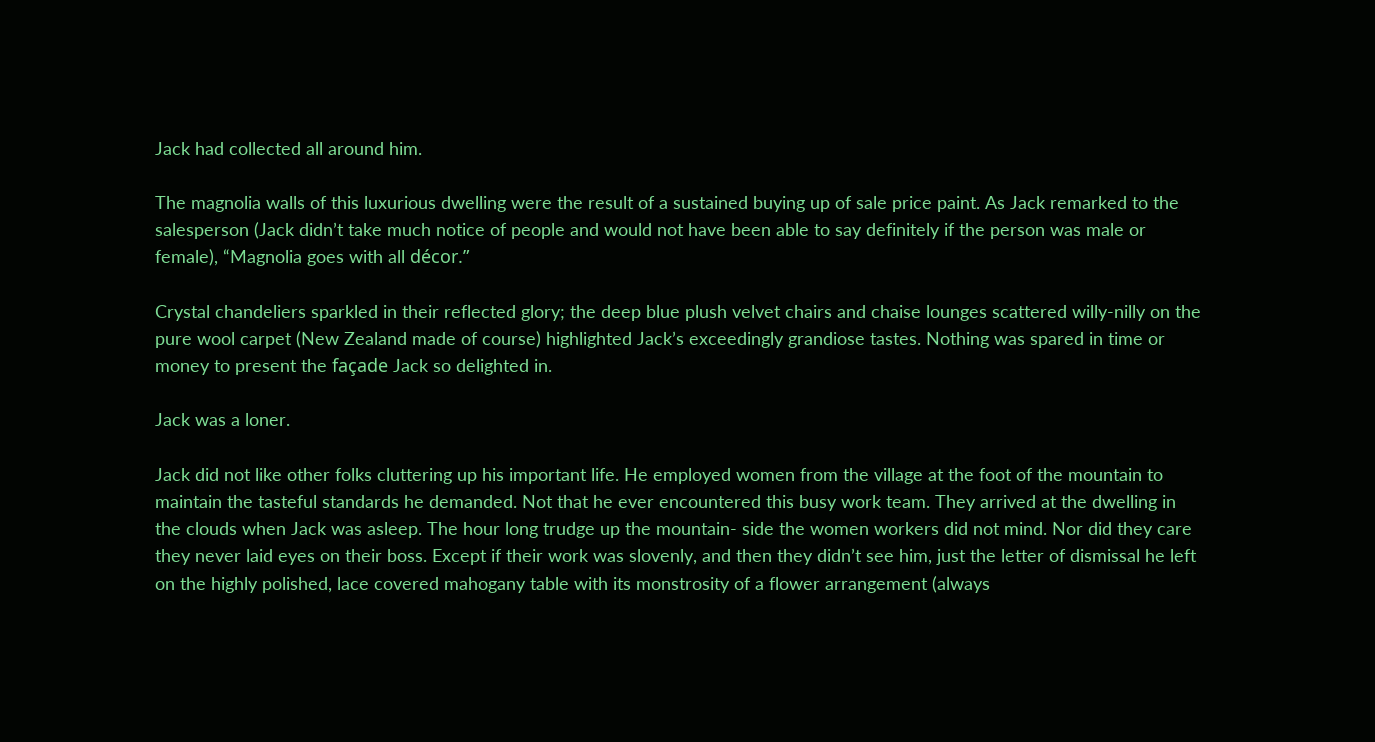Jack had collected all around him.

The magnolia walls of this luxurious dwelling were the result of a sustained buying up of sale price paint. As Jack remarked to the salesperson (Jack didn’t take much notice of people and would not have been able to say definitely if the person was male or female), “Magnolia goes with all décor.”

Crystal chandeliers sparkled in their reflected glory; the deep blue plush velvet chairs and chaise lounges scattered willy-nilly on the pure wool carpet (New Zealand made of course) highlighted Jack’s exceedingly grandiose tastes. Nothing was spared in time or money to present the façade Jack so delighted in.

Jack was a loner.

Jack did not like other folks cluttering up his important life. He employed women from the village at the foot of the mountain to maintain the tasteful standards he demanded. Not that he ever encountered this busy work team. They arrived at the dwelling in the clouds when Jack was asleep. The hour long trudge up the mountain- side the women workers did not mind. Nor did they care they never laid eyes on their boss. Except if their work was slovenly, and then they didn’t see him, just the letter of dismissal he left on the highly polished, lace covered mahogany table with its monstrosity of a flower arrangement (always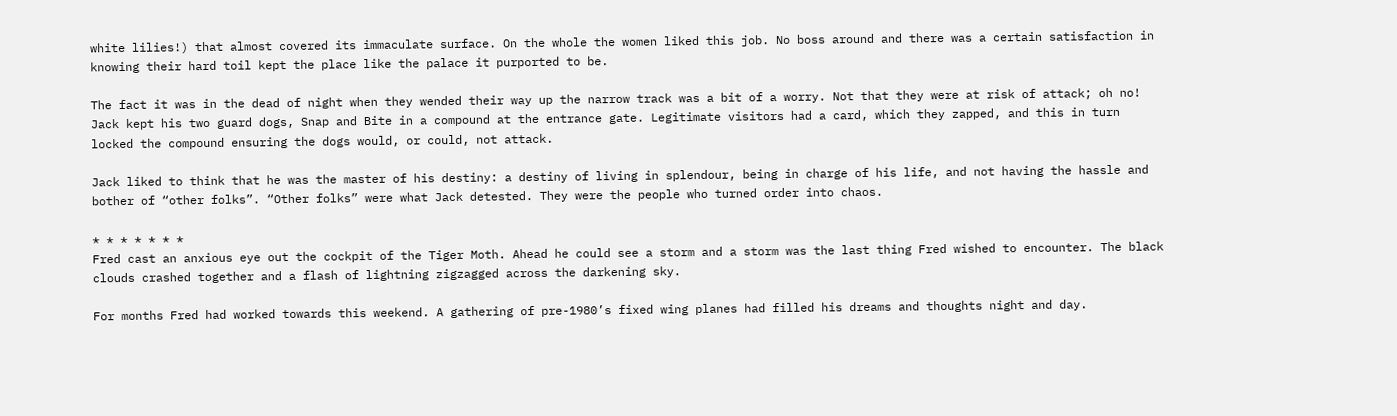white lilies!) that almost covered its immaculate surface. On the whole the women liked this job. No boss around and there was a certain satisfaction in knowing their hard toil kept the place like the palace it purported to be.

The fact it was in the dead of night when they wended their way up the narrow track was a bit of a worry. Not that they were at risk of attack; oh no! Jack kept his two guard dogs, Snap and Bite in a compound at the entrance gate. Legitimate visitors had a card, which they zapped, and this in turn locked the compound ensuring the dogs would, or could, not attack.

Jack liked to think that he was the master of his destiny: a destiny of living in splendour, being in charge of his life, and not having the hassle and bother of “other folks”. “Other folks” were what Jack detested. They were the people who turned order into chaos.

* * * * * * *
Fred cast an anxious eye out the cockpit of the Tiger Moth. Ahead he could see a storm and a storm was the last thing Fred wished to encounter. The black clouds crashed together and a flash of lightning zigzagged across the darkening sky.

For months Fred had worked towards this weekend. A gathering of pre-1980’s fixed wing planes had filled his dreams and thoughts night and day.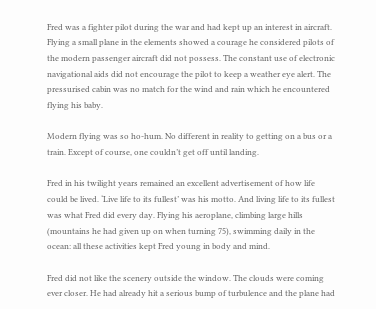Fred was a fighter pilot during the war and had kept up an interest in aircraft. Flying a small plane in the elements showed a courage he considered pilots of the modern passenger aircraft did not possess. The constant use of electronic navigational aids did not encourage the pilot to keep a weather eye alert. The pressurised cabin was no match for the wind and rain which he encountered flying his baby.

Modern flying was so ho-hum. No different in reality to getting on a bus or a train. Except of course, one couldn’t get off until landing.

Fred in his twilight years remained an excellent advertisement of how life could be lived. ‘Live life to its fullest’ was his motto. And living life to its fullest was what Fred did every day. Flying his aeroplane, climbing large hills (mountains he had given up on when turning 75), swimming daily in the ocean: all these activities kept Fred young in body and mind.

Fred did not like the scenery outside the window. The clouds were coming ever closer. He had already hit a serious bump of turbulence and the plane had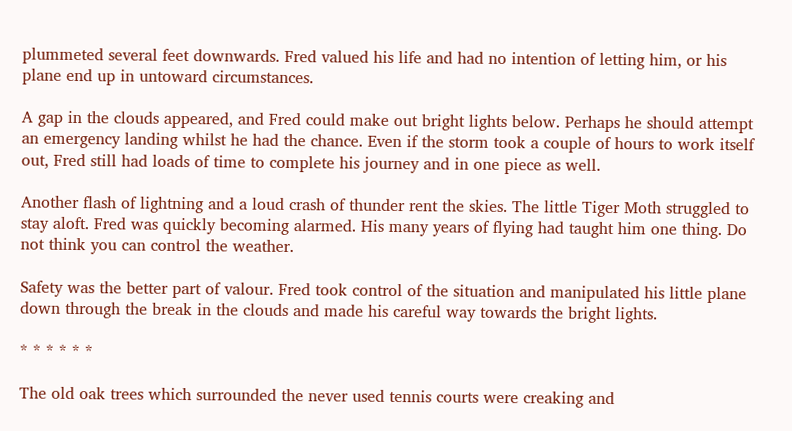plummeted several feet downwards. Fred valued his life and had no intention of letting him, or his plane end up in untoward circumstances.

A gap in the clouds appeared, and Fred could make out bright lights below. Perhaps he should attempt an emergency landing whilst he had the chance. Even if the storm took a couple of hours to work itself out, Fred still had loads of time to complete his journey and in one piece as well.

Another flash of lightning and a loud crash of thunder rent the skies. The little Tiger Moth struggled to stay aloft. Fred was quickly becoming alarmed. His many years of flying had taught him one thing. Do not think you can control the weather.

Safety was the better part of valour. Fred took control of the situation and manipulated his little plane down through the break in the clouds and made his careful way towards the bright lights.

* * * * * *

The old oak trees which surrounded the never used tennis courts were creaking and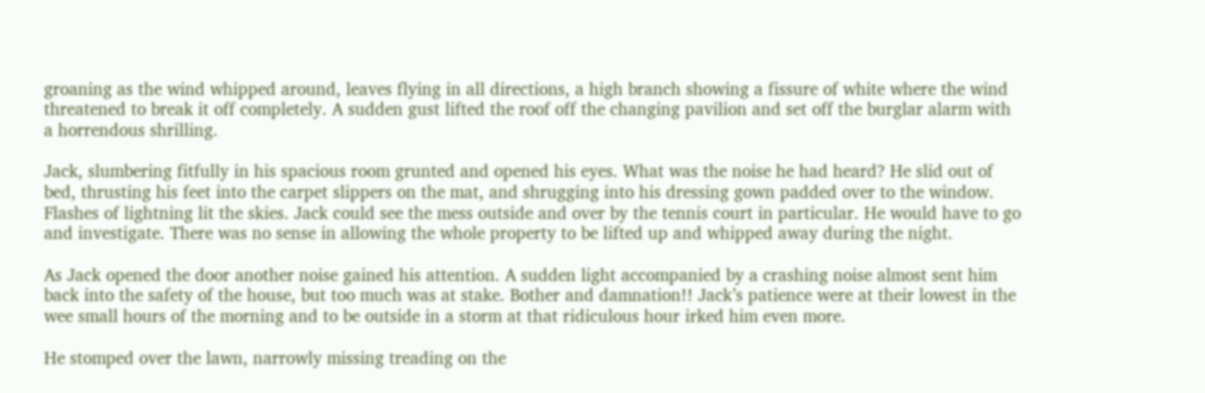groaning as the wind whipped around, leaves flying in all directions, a high branch showing a fissure of white where the wind threatened to break it off completely. A sudden gust lifted the roof off the changing pavilion and set off the burglar alarm with a horrendous shrilling.

Jack, slumbering fitfully in his spacious room grunted and opened his eyes. What was the noise he had heard? He slid out of bed, thrusting his feet into the carpet slippers on the mat, and shrugging into his dressing gown padded over to the window. Flashes of lightning lit the skies. Jack could see the mess outside and over by the tennis court in particular. He would have to go and investigate. There was no sense in allowing the whole property to be lifted up and whipped away during the night.

As Jack opened the door another noise gained his attention. A sudden light accompanied by a crashing noise almost sent him back into the safety of the house, but too much was at stake. Bother and damnation!! Jack’s patience were at their lowest in the wee small hours of the morning and to be outside in a storm at that ridiculous hour irked him even more.

He stomped over the lawn, narrowly missing treading on the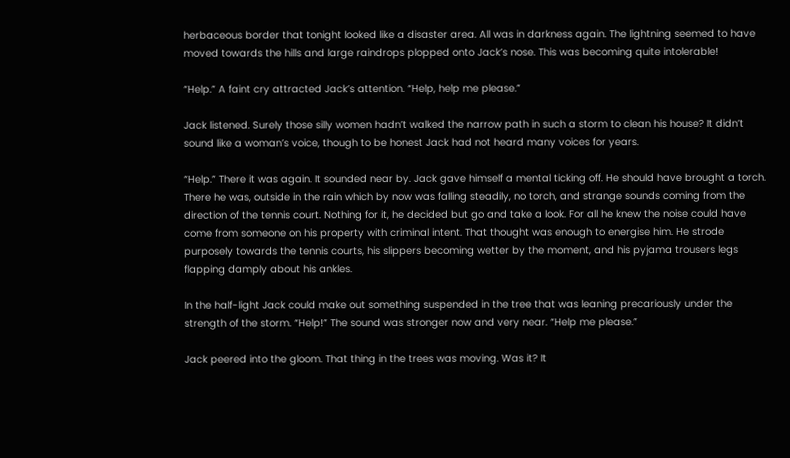herbaceous border that tonight looked like a disaster area. All was in darkness again. The lightning seemed to have moved towards the hills and large raindrops plopped onto Jack’s nose. This was becoming quite intolerable!

“Help.” A faint cry attracted Jack’s attention. “Help, help me please.”

Jack listened. Surely those silly women hadn’t walked the narrow path in such a storm to clean his house? It didn’t sound like a woman’s voice, though to be honest Jack had not heard many voices for years.

“Help.” There it was again. It sounded near by. Jack gave himself a mental ticking off. He should have brought a torch. There he was, outside in the rain which by now was falling steadily, no torch, and strange sounds coming from the direction of the tennis court. Nothing for it, he decided but go and take a look. For all he knew the noise could have come from someone on his property with criminal intent. That thought was enough to energise him. He strode purposely towards the tennis courts, his slippers becoming wetter by the moment, and his pyjama trousers legs flapping damply about his ankles.

In the half-light Jack could make out something suspended in the tree that was leaning precariously under the strength of the storm. “Help!” The sound was stronger now and very near. “Help me please.”

Jack peered into the gloom. That thing in the trees was moving. Was it? It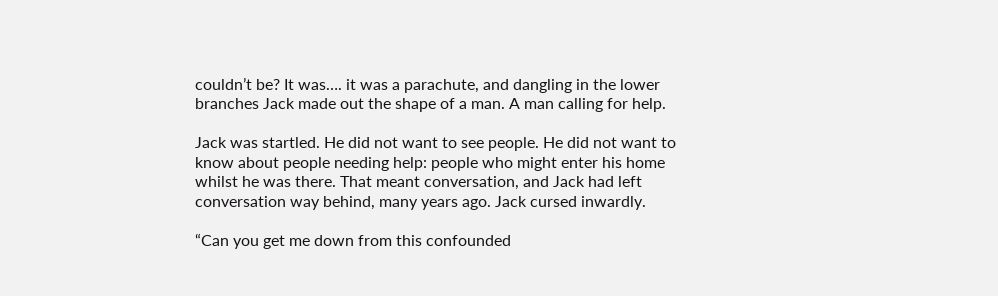couldn’t be? It was…. it was a parachute, and dangling in the lower branches Jack made out the shape of a man. A man calling for help.

Jack was startled. He did not want to see people. He did not want to know about people needing help: people who might enter his home whilst he was there. That meant conversation, and Jack had left conversation way behind, many years ago. Jack cursed inwardly.

“Can you get me down from this confounded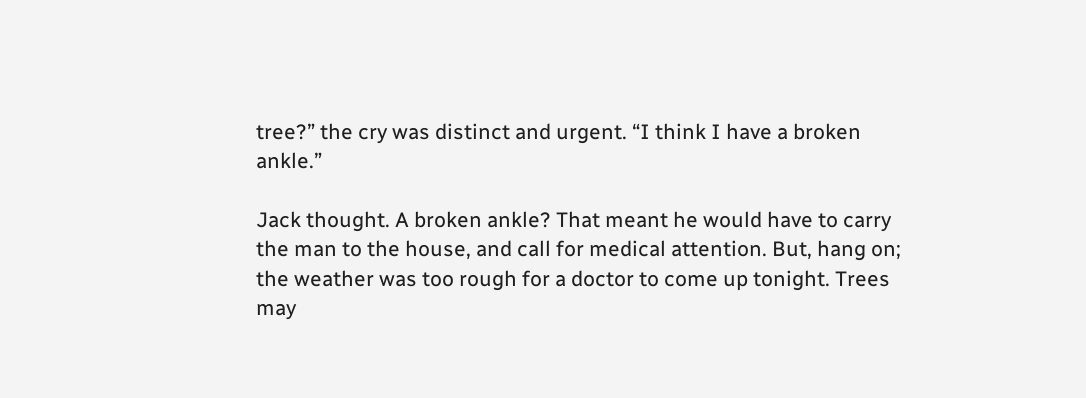tree?” the cry was distinct and urgent. “I think I have a broken ankle.”

Jack thought. A broken ankle? That meant he would have to carry the man to the house, and call for medical attention. But, hang on; the weather was too rough for a doctor to come up tonight. Trees may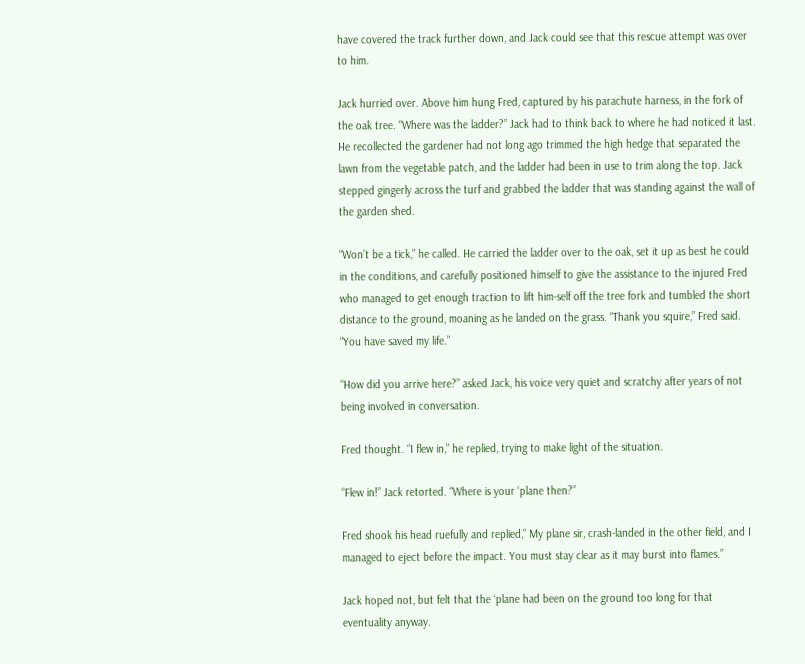have covered the track further down, and Jack could see that this rescue attempt was over to him.

Jack hurried over. Above him hung Fred, captured by his parachute harness, in the fork of the oak tree. “Where was the ladder?” Jack had to think back to where he had noticed it last. He recollected the gardener had not long ago trimmed the high hedge that separated the lawn from the vegetable patch, and the ladder had been in use to trim along the top. Jack stepped gingerly across the turf and grabbed the ladder that was standing against the wall of the garden shed.

“Won’t be a tick,” he called. He carried the ladder over to the oak, set it up as best he could in the conditions, and carefully positioned himself to give the assistance to the injured Fred who managed to get enough traction to lift him-self off the tree fork and tumbled the short distance to the ground, moaning as he landed on the grass. “Thank you squire,” Fred said. “You have saved my life.”

“How did you arrive here?” asked Jack, his voice very quiet and scratchy after years of not being involved in conversation.

Fred thought. “I flew in,” he replied, trying to make light of the situation.

“Flew in!” Jack retorted. “Where is your ‘plane then?”

Fred shook his head ruefully and replied,” My plane sir, crash-landed in the other field, and I managed to eject before the impact. You must stay clear as it may burst into flames.”

Jack hoped not, but felt that the ‘plane had been on the ground too long for that eventuality anyway.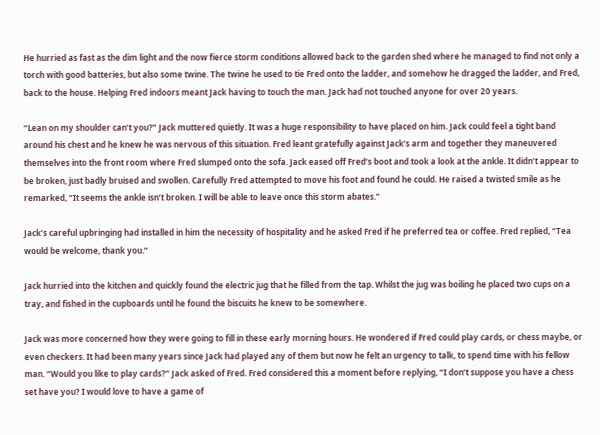He hurried as fast as the dim light and the now fierce storm conditions allowed back to the garden shed where he managed to find not only a torch with good batteries, but also some twine. The twine he used to tie Fred onto the ladder, and somehow he dragged the ladder, and Fred, back to the house. Helping Fred indoors meant Jack having to touch the man. Jack had not touched anyone for over 20 years.

“Lean on my shoulder can’t you?” Jack muttered quietly. It was a huge responsibility to have placed on him. Jack could feel a tight band around his chest and he knew he was nervous of this situation. Fred leant gratefully against Jack’s arm and together they maneuvered themselves into the front room where Fred slumped onto the sofa. Jack eased off Fred’s boot and took a look at the ankle. It didn’t appear to be broken, just badly bruised and swollen. Carefully Fred attempted to move his foot and found he could. He raised a twisted smile as he remarked, “It seems the ankle isn’t broken. I will be able to leave once this storm abates.”

Jack’s careful upbringing had installed in him the necessity of hospitality and he asked Fred if he preferred tea or coffee. Fred replied, “Tea would be welcome, thank you.”

Jack hurried into the kitchen and quickly found the electric jug that he filled from the tap. Whilst the jug was boiling he placed two cups on a tray, and fished in the cupboards until he found the biscuits he knew to be somewhere.

Jack was more concerned how they were going to fill in these early morning hours. He wondered if Fred could play cards, or chess maybe, or even checkers. It had been many years since Jack had played any of them but now he felt an urgency to talk, to spend time with his fellow man. “Would you like to play cards?” Jack asked of Fred. Fred considered this a moment before replying, “I don’t suppose you have a chess set have you? I would love to have a game of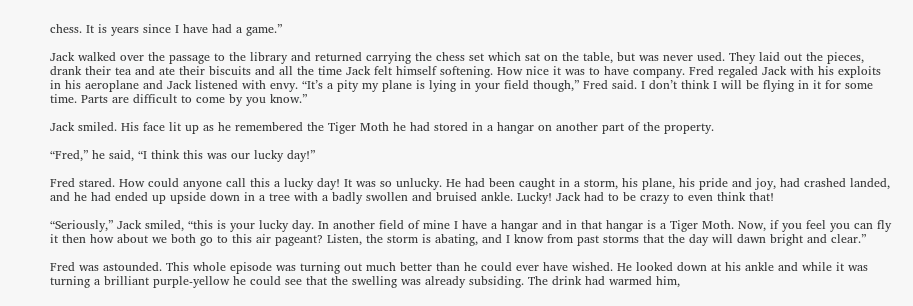chess. It is years since I have had a game.”

Jack walked over the passage to the library and returned carrying the chess set which sat on the table, but was never used. They laid out the pieces, drank their tea and ate their biscuits and all the time Jack felt himself softening. How nice it was to have company. Fred regaled Jack with his exploits in his aeroplane and Jack listened with envy. “It’s a pity my plane is lying in your field though,” Fred said. I don’t think I will be flying in it for some time. Parts are difficult to come by you know.”

Jack smiled. His face lit up as he remembered the Tiger Moth he had stored in a hangar on another part of the property.

“Fred,” he said, “I think this was our lucky day!”

Fred stared. How could anyone call this a lucky day! It was so unlucky. He had been caught in a storm, his plane, his pride and joy, had crashed landed, and he had ended up upside down in a tree with a badly swollen and bruised ankle. Lucky! Jack had to be crazy to even think that!

“Seriously,” Jack smiled, “this is your lucky day. In another field of mine I have a hangar and in that hangar is a Tiger Moth. Now, if you feel you can fly it then how about we both go to this air pageant? Listen, the storm is abating, and I know from past storms that the day will dawn bright and clear.”

Fred was astounded. This whole episode was turning out much better than he could ever have wished. He looked down at his ankle and while it was turning a brilliant purple-yellow he could see that the swelling was already subsiding. The drink had warmed him,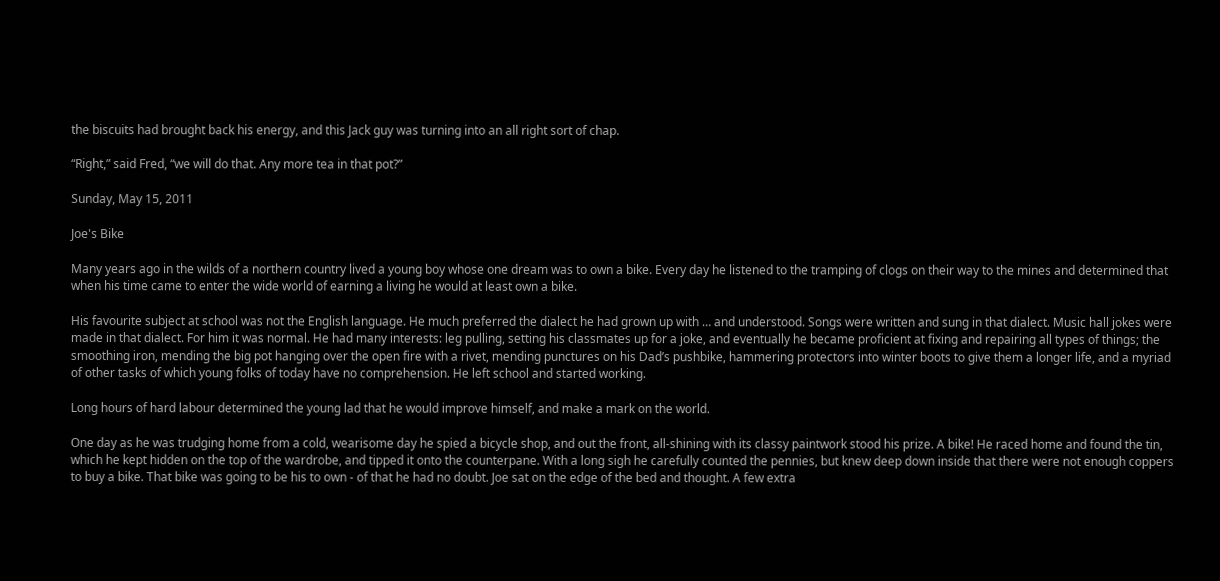the biscuits had brought back his energy, and this Jack guy was turning into an all right sort of chap.

“Right,” said Fred, “we will do that. Any more tea in that pot?”

Sunday, May 15, 2011

Joe's Bike

Many years ago in the wilds of a northern country lived a young boy whose one dream was to own a bike. Every day he listened to the tramping of clogs on their way to the mines and determined that when his time came to enter the wide world of earning a living he would at least own a bike.

His favourite subject at school was not the English language. He much preferred the dialect he had grown up with … and understood. Songs were written and sung in that dialect. Music hall jokes were made in that dialect. For him it was normal. He had many interests: leg pulling, setting his classmates up for a joke, and eventually he became proficient at fixing and repairing all types of things; the smoothing iron, mending the big pot hanging over the open fire with a rivet, mending punctures on his Dad’s pushbike, hammering protectors into winter boots to give them a longer life, and a myriad of other tasks of which young folks of today have no comprehension. He left school and started working.

Long hours of hard labour determined the young lad that he would improve himself, and make a mark on the world.

One day as he was trudging home from a cold, wearisome day he spied a bicycle shop, and out the front, all-shining with its classy paintwork stood his prize. A bike! He raced home and found the tin, which he kept hidden on the top of the wardrobe, and tipped it onto the counterpane. With a long sigh he carefully counted the pennies, but knew deep down inside that there were not enough coppers to buy a bike. That bike was going to be his to own - of that he had no doubt. Joe sat on the edge of the bed and thought. A few extra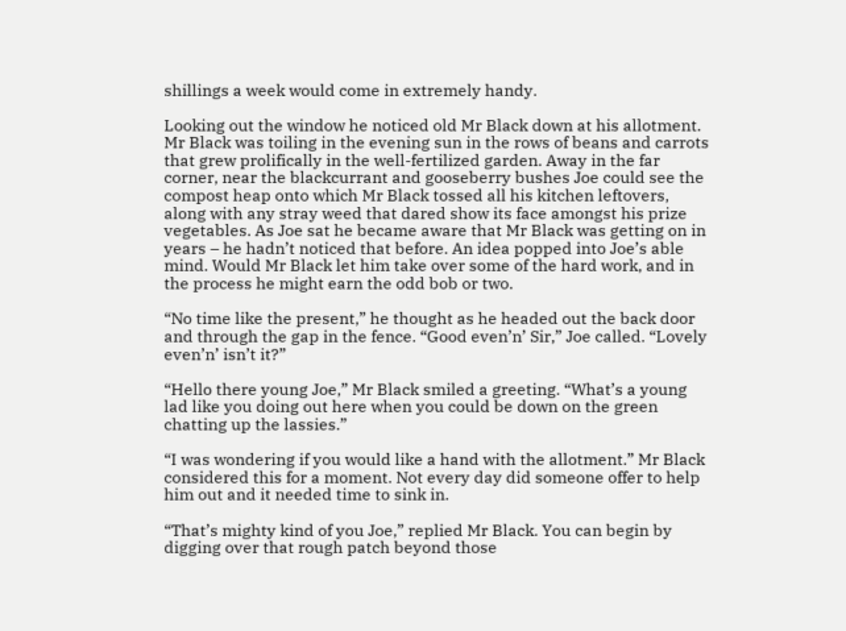shillings a week would come in extremely handy.

Looking out the window he noticed old Mr Black down at his allotment. Mr Black was toiling in the evening sun in the rows of beans and carrots that grew prolifically in the well-fertilized garden. Away in the far corner, near the blackcurrant and gooseberry bushes Joe could see the compost heap onto which Mr Black tossed all his kitchen leftovers, along with any stray weed that dared show its face amongst his prize vegetables. As Joe sat he became aware that Mr Black was getting on in years – he hadn’t noticed that before. An idea popped into Joe’s able mind. Would Mr Black let him take over some of the hard work, and in the process he might earn the odd bob or two.

“No time like the present,” he thought as he headed out the back door and through the gap in the fence. “Good even’n’ Sir,” Joe called. “Lovely even’n’ isn’t it?”

“Hello there young Joe,” Mr Black smiled a greeting. “What’s a young lad like you doing out here when you could be down on the green chatting up the lassies.”

“I was wondering if you would like a hand with the allotment.” Mr Black considered this for a moment. Not every day did someone offer to help him out and it needed time to sink in.

“That’s mighty kind of you Joe,” replied Mr Black. You can begin by digging over that rough patch beyond those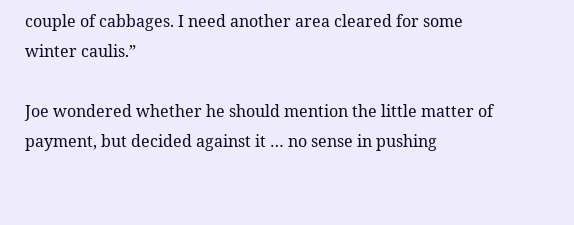couple of cabbages. I need another area cleared for some winter caulis.”

Joe wondered whether he should mention the little matter of payment, but decided against it … no sense in pushing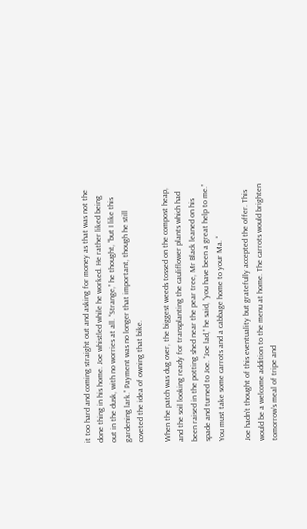it too hard and coming straight out and asking for money as that was not the done thing in his home. Joe whistled while he worked. He rather liked being out in the dusk, with no worries at all. “Strange,” he thought, “but I like this gardening lark.” Payment was no longer that important, though he still coveted the idea of owning that bike.

When the patch was dug over, the biggest weeds tossed on the compost heap, and the soil looking ready for transplanting the cauliflower plants which had been raised in the potting shed near the pear tree, Mr Black leaned on his spade and turned to Joe. “Joe lad,” he said, “you have been a great help to me.” You must take some carrots and a cabbage home to your Ma. “

Joe hadn’t thought of this eventuality but gratefully accepted the offer. This would be a welcome addition to the menu at home. The carrots would brighten tomorrow’s meal of tripe and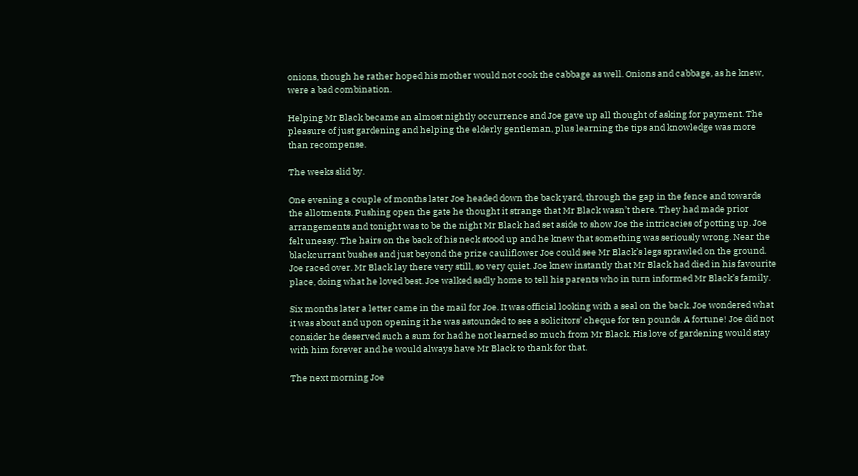onions, though he rather hoped his mother would not cook the cabbage as well. Onions and cabbage, as he knew, were a bad combination.

Helping Mr Black became an almost nightly occurrence and Joe gave up all thought of asking for payment. The pleasure of just gardening and helping the elderly gentleman, plus learning the tips and knowledge was more than recompense.

The weeks slid by.

One evening a couple of months later Joe headed down the back yard, through the gap in the fence and towards the allotments. Pushing open the gate he thought it strange that Mr Black wasn’t there. They had made prior arrangements and tonight was to be the night Mr Black had set aside to show Joe the intricacies of potting up. Joe felt uneasy. The hairs on the back of his neck stood up and he knew that something was seriously wrong. Near the blackcurrant bushes and just beyond the prize cauliflower Joe could see Mr Black’s legs sprawled on the ground. Joe raced over. Mr Black lay there very still, so very quiet. Joe knew instantly that Mr Black had died in his favourite place, doing what he loved best. Joe walked sadly home to tell his parents who in turn informed Mr Black’s family.

Six months later a letter came in the mail for Joe. It was official looking with a seal on the back. Joe wondered what it was about and upon opening it he was astounded to see a solicitors’ cheque for ten pounds. A fortune! Joe did not consider he deserved such a sum for had he not learned so much from Mr Black. His love of gardening would stay with him forever and he would always have Mr Black to thank for that.

The next morning Joe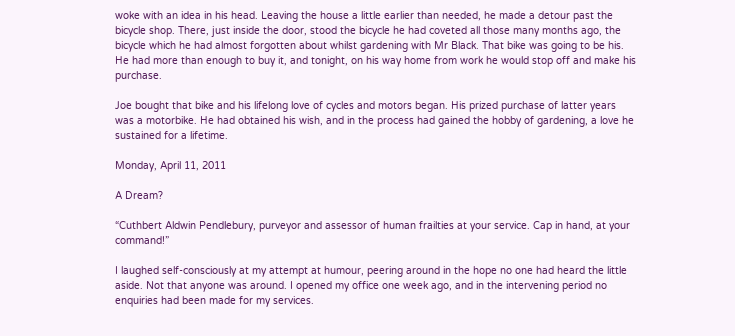woke with an idea in his head. Leaving the house a little earlier than needed, he made a detour past the bicycle shop. There, just inside the door, stood the bicycle he had coveted all those many months ago, the bicycle which he had almost forgotten about whilst gardening with Mr Black. That bike was going to be his. He had more than enough to buy it, and tonight, on his way home from work he would stop off and make his purchase.

Joe bought that bike and his lifelong love of cycles and motors began. His prized purchase of latter years was a motorbike. He had obtained his wish, and in the process had gained the hobby of gardening, a love he sustained for a lifetime.

Monday, April 11, 2011

A Dream?

“Cuthbert Aldwin Pendlebury, purveyor and assessor of human frailties at your service. Cap in hand, at your command!”

I laughed self-consciously at my attempt at humour, peering around in the hope no one had heard the little aside. Not that anyone was around. I opened my office one week ago, and in the intervening period no enquiries had been made for my services.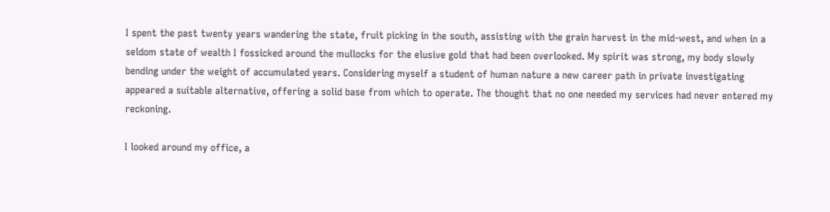I spent the past twenty years wandering the state, fruit picking in the south, assisting with the grain harvest in the mid-west, and when in a seldom state of wealth I fossicked around the mullocks for the elusive gold that had been overlooked. My spirit was strong, my body slowly bending under the weight of accumulated years. Considering myself a student of human nature a new career path in private investigating appeared a suitable alternative, offering a solid base from which to operate. The thought that no one needed my services had never entered my reckoning.

I looked around my office, a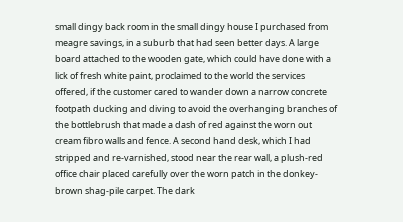small dingy back room in the small dingy house I purchased from meagre savings, in a suburb that had seen better days. A large board attached to the wooden gate, which could have done with a lick of fresh white paint, proclaimed to the world the services offered, if the customer cared to wander down a narrow concrete footpath ducking and diving to avoid the overhanging branches of the bottlebrush that made a dash of red against the worn out cream fibro walls and fence. A second hand desk, which I had stripped and re-varnished, stood near the rear wall, a plush-red office chair placed carefully over the worn patch in the donkey-brown shag-pile carpet. The dark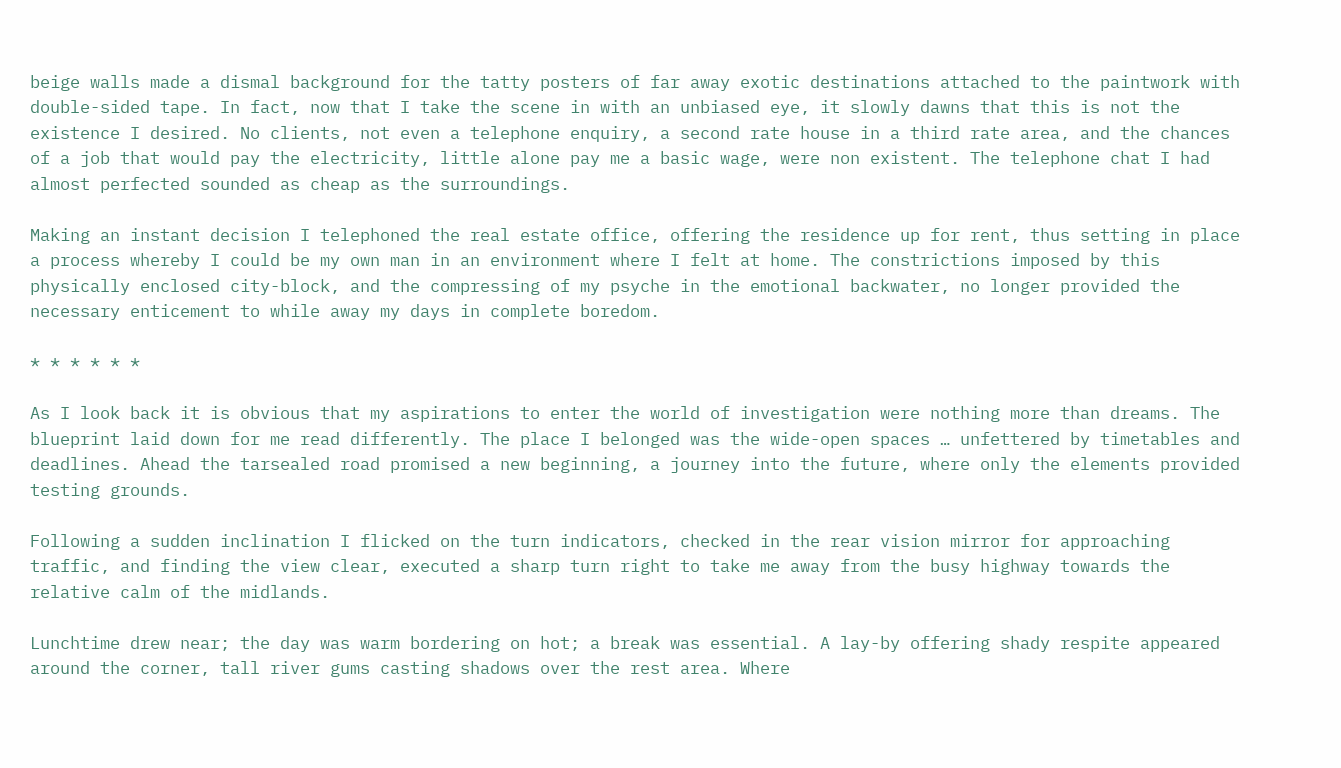beige walls made a dismal background for the tatty posters of far away exotic destinations attached to the paintwork with double-sided tape. In fact, now that I take the scene in with an unbiased eye, it slowly dawns that this is not the existence I desired. No clients, not even a telephone enquiry, a second rate house in a third rate area, and the chances of a job that would pay the electricity, little alone pay me a basic wage, were non existent. The telephone chat I had almost perfected sounded as cheap as the surroundings.

Making an instant decision I telephoned the real estate office, offering the residence up for rent, thus setting in place a process whereby I could be my own man in an environment where I felt at home. The constrictions imposed by this physically enclosed city-block, and the compressing of my psyche in the emotional backwater, no longer provided the necessary enticement to while away my days in complete boredom.

* * * * * *

As I look back it is obvious that my aspirations to enter the world of investigation were nothing more than dreams. The blueprint laid down for me read differently. The place I belonged was the wide-open spaces … unfettered by timetables and deadlines. Ahead the tarsealed road promised a new beginning, a journey into the future, where only the elements provided testing grounds.

Following a sudden inclination I flicked on the turn indicators, checked in the rear vision mirror for approaching traffic, and finding the view clear, executed a sharp turn right to take me away from the busy highway towards the relative calm of the midlands.

Lunchtime drew near; the day was warm bordering on hot; a break was essential. A lay-by offering shady respite appeared around the corner, tall river gums casting shadows over the rest area. Where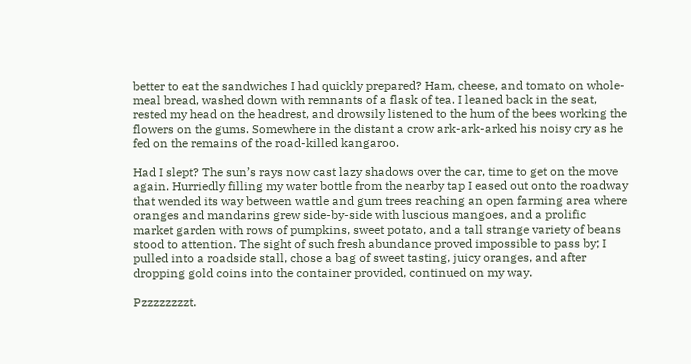better to eat the sandwiches I had quickly prepared? Ham, cheese, and tomato on whole-meal bread, washed down with remnants of a flask of tea. I leaned back in the seat, rested my head on the headrest, and drowsily listened to the hum of the bees working the flowers on the gums. Somewhere in the distant a crow ark-ark-arked his noisy cry as he fed on the remains of the road-killed kangaroo.

Had I slept? The sun’s rays now cast lazy shadows over the car, time to get on the move again. Hurriedly filling my water bottle from the nearby tap I eased out onto the roadway that wended its way between wattle and gum trees reaching an open farming area where oranges and mandarins grew side-by-side with luscious mangoes, and a prolific market garden with rows of pumpkins, sweet potato, and a tall strange variety of beans stood to attention. The sight of such fresh abundance proved impossible to pass by; I pulled into a roadside stall, chose a bag of sweet tasting, juicy oranges, and after dropping gold coins into the container provided, continued on my way.

Pzzzzzzzzt.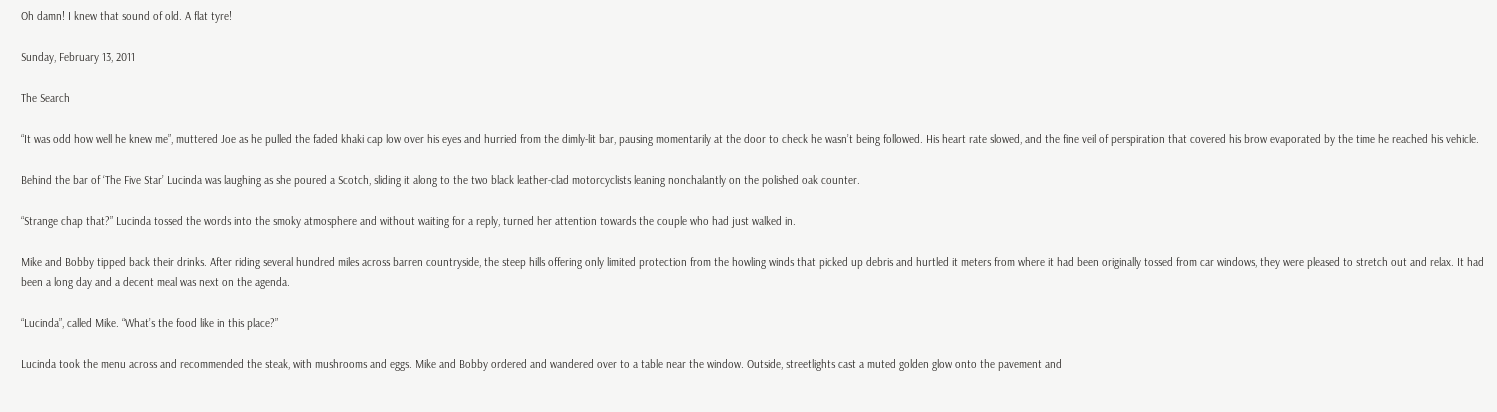Oh damn! I knew that sound of old. A flat tyre!

Sunday, February 13, 2011

The Search

“It was odd how well he knew me”, muttered Joe as he pulled the faded khaki cap low over his eyes and hurried from the dimly-lit bar, pausing momentarily at the door to check he wasn’t being followed. His heart rate slowed, and the fine veil of perspiration that covered his brow evaporated by the time he reached his vehicle.

Behind the bar of ‘The Five Star’ Lucinda was laughing as she poured a Scotch, sliding it along to the two black leather-clad motorcyclists leaning nonchalantly on the polished oak counter.

“Strange chap that?” Lucinda tossed the words into the smoky atmosphere and without waiting for a reply, turned her attention towards the couple who had just walked in.

Mike and Bobby tipped back their drinks. After riding several hundred miles across barren countryside, the steep hills offering only limited protection from the howling winds that picked up debris and hurtled it meters from where it had been originally tossed from car windows, they were pleased to stretch out and relax. It had been a long day and a decent meal was next on the agenda.

“Lucinda”, called Mike. “What’s the food like in this place?”

Lucinda took the menu across and recommended the steak, with mushrooms and eggs. Mike and Bobby ordered and wandered over to a table near the window. Outside, streetlights cast a muted golden glow onto the pavement and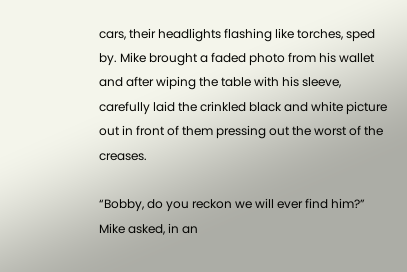cars, their headlights flashing like torches, sped by. Mike brought a faded photo from his wallet and after wiping the table with his sleeve, carefully laid the crinkled black and white picture out in front of them pressing out the worst of the creases.

“Bobby, do you reckon we will ever find him?” Mike asked, in an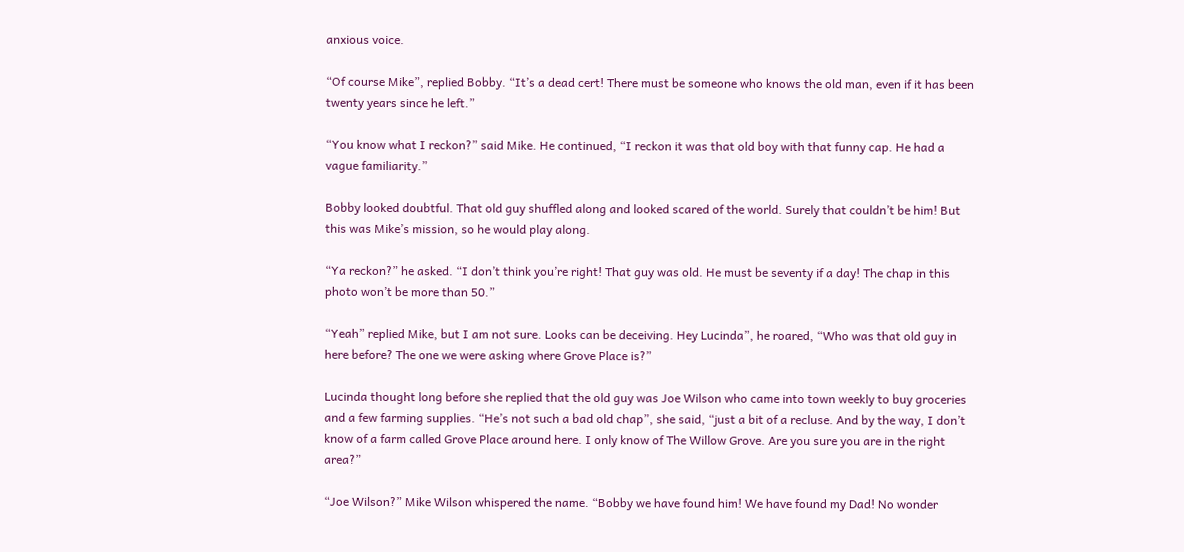anxious voice.

“Of course Mike”, replied Bobby. “It’s a dead cert! There must be someone who knows the old man, even if it has been twenty years since he left.”

“You know what I reckon?” said Mike. He continued, “I reckon it was that old boy with that funny cap. He had a vague familiarity.”

Bobby looked doubtful. That old guy shuffled along and looked scared of the world. Surely that couldn’t be him! But this was Mike’s mission, so he would play along.

“Ya reckon?” he asked. “I don’t think you’re right! That guy was old. He must be seventy if a day! The chap in this photo won’t be more than 50.”

“Yeah” replied Mike, but I am not sure. Looks can be deceiving. Hey Lucinda”, he roared, “Who was that old guy in here before? The one we were asking where Grove Place is?”

Lucinda thought long before she replied that the old guy was Joe Wilson who came into town weekly to buy groceries and a few farming supplies. “He’s not such a bad old chap”, she said, “just a bit of a recluse. And by the way, I don’t know of a farm called Grove Place around here. I only know of The Willow Grove. Are you sure you are in the right area?”

“Joe Wilson?” Mike Wilson whispered the name. “Bobby we have found him! We have found my Dad! No wonder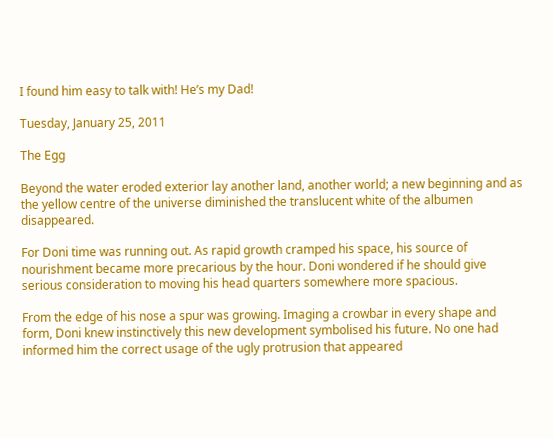I found him easy to talk with! He’s my Dad!

Tuesday, January 25, 2011

The Egg

Beyond the water eroded exterior lay another land, another world; a new beginning and as the yellow centre of the universe diminished the translucent white of the albumen disappeared.

For Doni time was running out. As rapid growth cramped his space, his source of nourishment became more precarious by the hour. Doni wondered if he should give serious consideration to moving his head quarters somewhere more spacious.

From the edge of his nose a spur was growing. Imaging a crowbar in every shape and form, Doni knew instinctively this new development symbolised his future. No one had informed him the correct usage of the ugly protrusion that appeared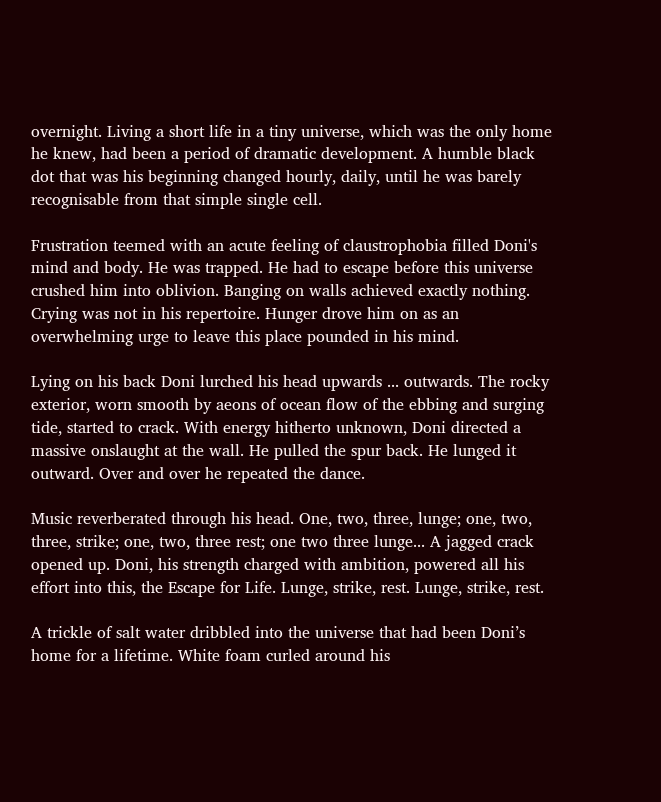overnight. Living a short life in a tiny universe, which was the only home he knew, had been a period of dramatic development. A humble black dot that was his beginning changed hourly, daily, until he was barely recognisable from that simple single cell.

Frustration teemed with an acute feeling of claustrophobia filled Doni's mind and body. He was trapped. He had to escape before this universe crushed him into oblivion. Banging on walls achieved exactly nothing. Crying was not in his repertoire. Hunger drove him on as an overwhelming urge to leave this place pounded in his mind.

Lying on his back Doni lurched his head upwards ... outwards. The rocky exterior, worn smooth by aeons of ocean flow of the ebbing and surging tide, started to crack. With energy hitherto unknown, Doni directed a massive onslaught at the wall. He pulled the spur back. He lunged it outward. Over and over he repeated the dance.

Music reverberated through his head. One, two, three, lunge; one, two, three, strike; one, two, three rest; one two three lunge... A jagged crack opened up. Doni, his strength charged with ambition, powered all his effort into this, the Escape for Life. Lunge, strike, rest. Lunge, strike, rest.

A trickle of salt water dribbled into the universe that had been Doni’s home for a lifetime. White foam curled around his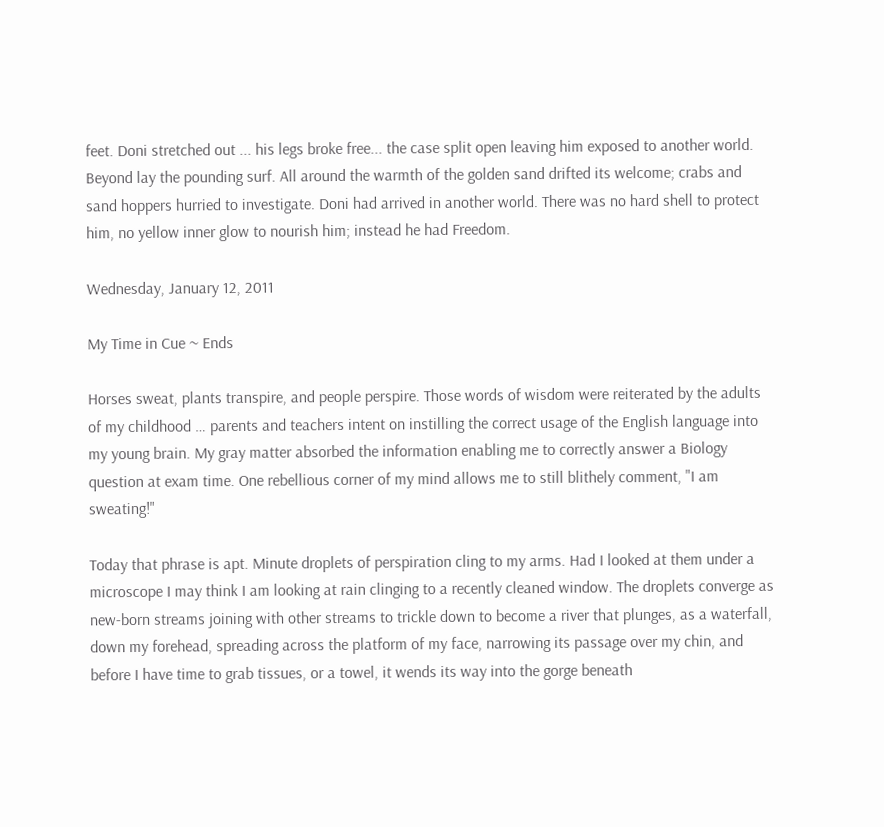feet. Doni stretched out ... his legs broke free... the case split open leaving him exposed to another world.
Beyond lay the pounding surf. All around the warmth of the golden sand drifted its welcome; crabs and sand hoppers hurried to investigate. Doni had arrived in another world. There was no hard shell to protect him, no yellow inner glow to nourish him; instead he had Freedom.

Wednesday, January 12, 2011

My Time in Cue ~ Ends

Horses sweat, plants transpire, and people perspire. Those words of wisdom were reiterated by the adults of my childhood … parents and teachers intent on instilling the correct usage of the English language into my young brain. My gray matter absorbed the information enabling me to correctly answer a Biology question at exam time. One rebellious corner of my mind allows me to still blithely comment, "I am sweating!"

Today that phrase is apt. Minute droplets of perspiration cling to my arms. Had I looked at them under a microscope I may think I am looking at rain clinging to a recently cleaned window. The droplets converge as new-born streams joining with other streams to trickle down to become a river that plunges, as a waterfall, down my forehead, spreading across the platform of my face, narrowing its passage over my chin, and before I have time to grab tissues, or a towel, it wends its way into the gorge beneath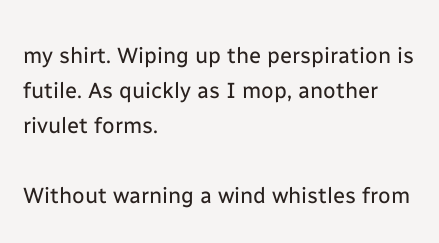my shirt. Wiping up the perspiration is futile. As quickly as I mop, another rivulet forms.

Without warning a wind whistles from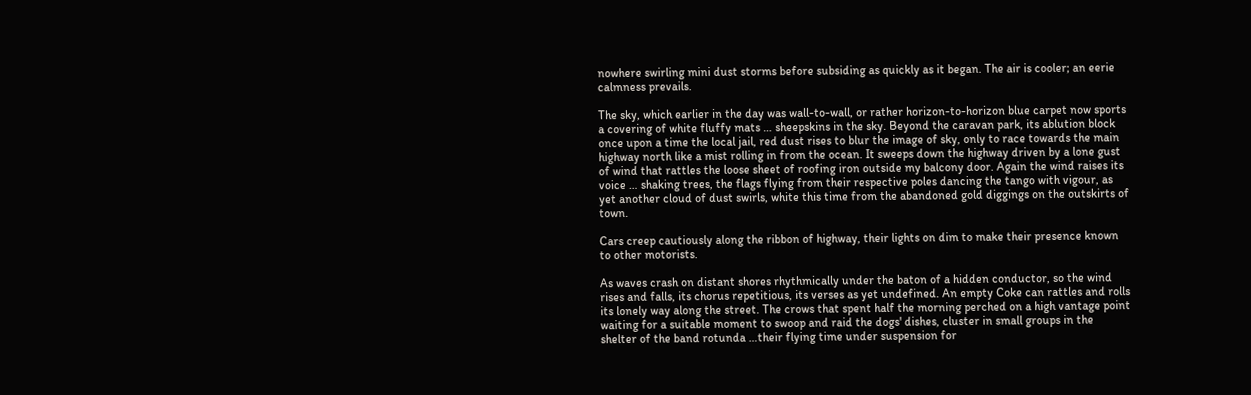nowhere swirling mini dust storms before subsiding as quickly as it began. The air is cooler; an eerie calmness prevails.

The sky, which earlier in the day was wall-to-wall, or rather horizon-to-horizon blue carpet now sports a covering of white fluffy mats … sheepskins in the sky. Beyond the caravan park, its ablution block once upon a time the local jail, red dust rises to blur the image of sky, only to race towards the main highway north like a mist rolling in from the ocean. It sweeps down the highway driven by a lone gust of wind that rattles the loose sheet of roofing iron outside my balcony door. Again the wind raises its voice … shaking trees, the flags flying from their respective poles dancing the tango with vigour, as yet another cloud of dust swirls, white this time from the abandoned gold diggings on the outskirts of town.

Cars creep cautiously along the ribbon of highway, their lights on dim to make their presence known to other motorists.

As waves crash on distant shores rhythmically under the baton of a hidden conductor, so the wind rises and falls, its chorus repetitious, its verses as yet undefined. An empty Coke can rattles and rolls its lonely way along the street. The crows that spent half the morning perched on a high vantage point waiting for a suitable moment to swoop and raid the dogs' dishes, cluster in small groups in the shelter of the band rotunda …their flying time under suspension for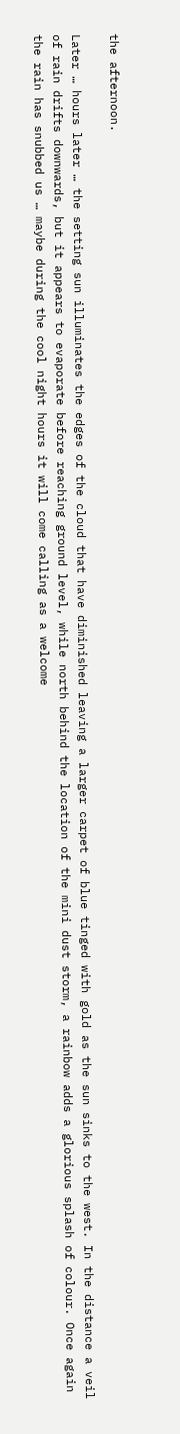the afternoon.

Later … hours later … the setting sun illuminates the edges of the cloud that have diminished leaving a larger carpet of blue tinged with gold as the sun sinks to the west. In the distance a veil of rain drifts downwards, but it appears to evaporate before reaching ground level, while north behind the location of the mini dust storm, a rainbow adds a glorious splash of colour. Once again the rain has snubbed us … maybe during the cool night hours it will come calling as a welcome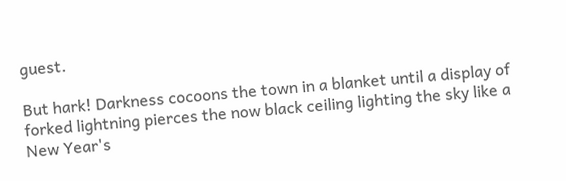guest.

But hark! Darkness cocoons the town in a blanket until a display of forked lightning pierces the now black ceiling lighting the sky like a New Year's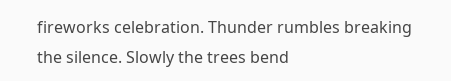fireworks celebration. Thunder rumbles breaking the silence. Slowly the trees bend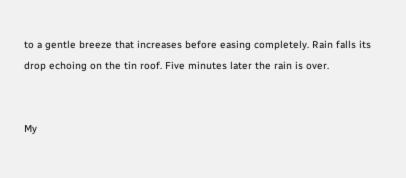to a gentle breeze that increases before easing completely. Rain falls its drop echoing on the tin roof. Five minutes later the rain is over.


My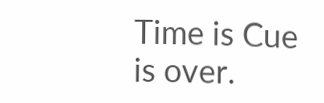Time is Cue is over.